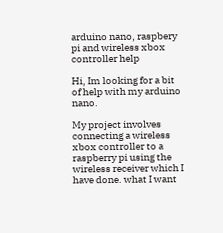arduino nano, raspbery pi and wireless xbox controller help

Hi, Im looking for a bit of help with my arduino nano.

My project involves connecting a wireless xbox controller to a raspberry pi using the wireless receiver which I have done. what I want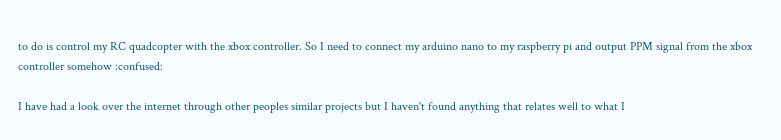to do is control my RC quadcopter with the xbox controller. So I need to connect my arduino nano to my raspberry pi and output PPM signal from the xbox controller somehow :confused:

I have had a look over the internet through other peoples similar projects but I haven't found anything that relates well to what I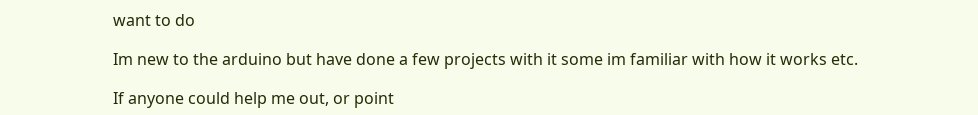want to do

Im new to the arduino but have done a few projects with it some im familiar with how it works etc.

If anyone could help me out, or point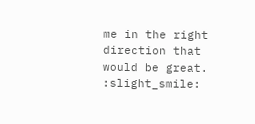me in the right direction that would be great. :slight_smile: